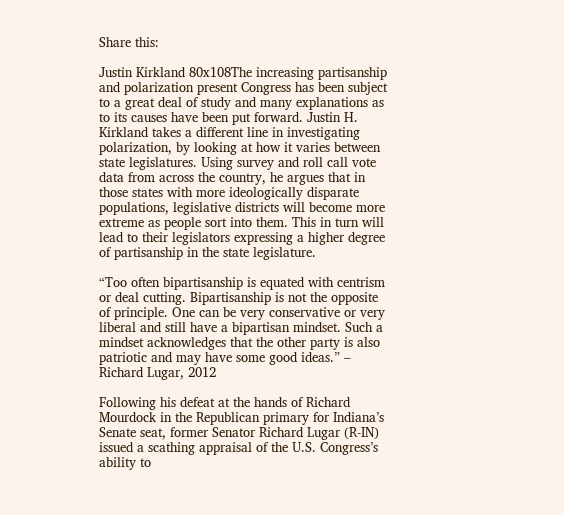Share this:

Justin Kirkland 80x108The increasing partisanship and polarization present Congress has been subject to a great deal of study and many explanations as to its causes have been put forward. Justin H. Kirkland takes a different line in investigating polarization, by looking at how it varies between state legislatures. Using survey and roll call vote data from across the country, he argues that in those states with more ideologically disparate populations, legislative districts will become more extreme as people sort into them. This in turn will lead to their legislators expressing a higher degree of partisanship in the state legislature.

“Too often bipartisanship is equated with centrism or deal cutting. Bipartisanship is not the opposite of principle. One can be very conservative or very liberal and still have a bipartisan mindset. Such a mindset acknowledges that the other party is also patriotic and may have some good ideas.” – Richard Lugar, 2012

Following his defeat at the hands of Richard Mourdock in the Republican primary for Indiana’s Senate seat, former Senator Richard Lugar (R-IN) issued a scathing appraisal of the U.S. Congress’s ability to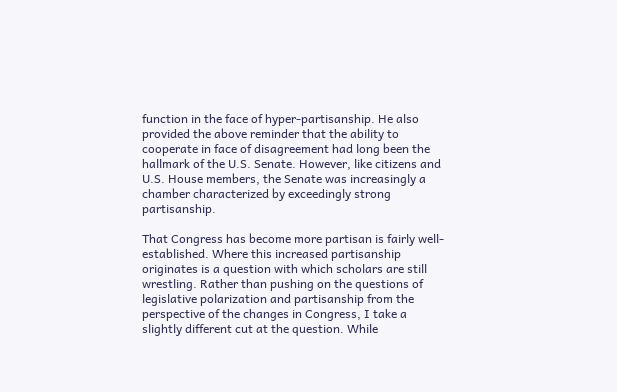function in the face of hyper-partisanship. He also provided the above reminder that the ability to cooperate in face of disagreement had long been the hallmark of the U.S. Senate. However, like citizens and U.S. House members, the Senate was increasingly a chamber characterized by exceedingly strong partisanship.

That Congress has become more partisan is fairly well-established. Where this increased partisanship originates is a question with which scholars are still wrestling. Rather than pushing on the questions of legislative polarization and partisanship from the perspective of the changes in Congress, I take a slightly different cut at the question. While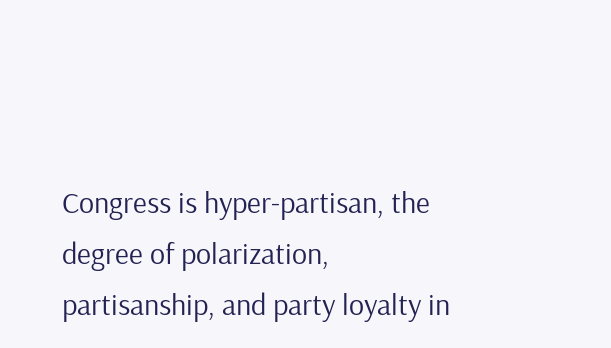Congress is hyper-partisan, the degree of polarization, partisanship, and party loyalty in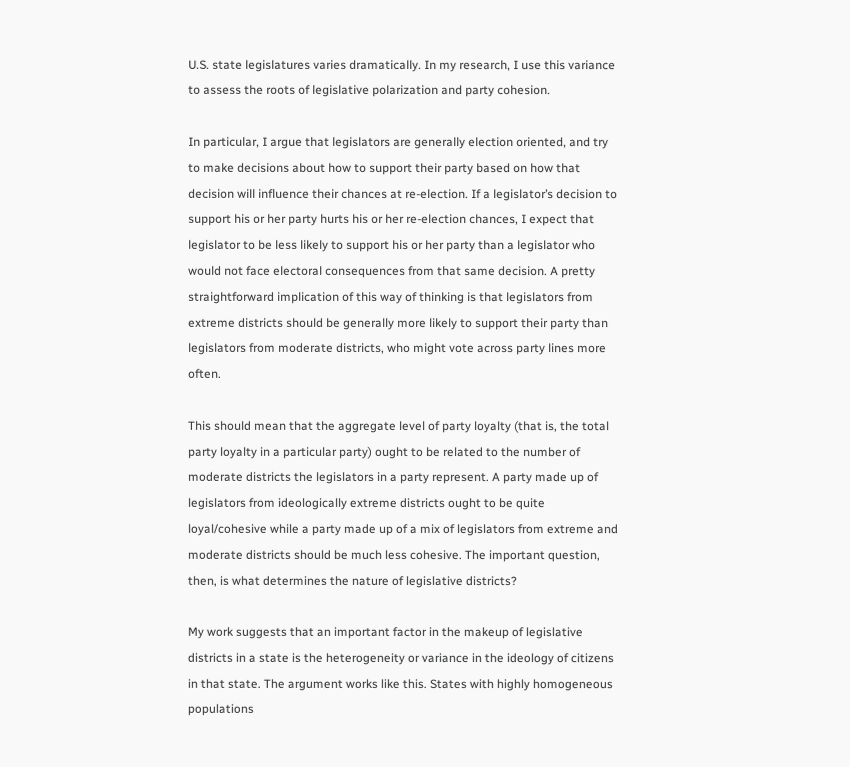U.S. state legislatures varies dramatically. In my research, I use this variance to assess the roots of legislative polarization and party cohesion.

In particular, I argue that legislators are generally election oriented, and try to make decisions about how to support their party based on how that decision will influence their chances at re-election. If a legislator’s decision to support his or her party hurts his or her re-election chances, I expect that legislator to be less likely to support his or her party than a legislator who would not face electoral consequences from that same decision. A pretty straightforward implication of this way of thinking is that legislators from extreme districts should be generally more likely to support their party than legislators from moderate districts, who might vote across party lines more often.

This should mean that the aggregate level of party loyalty (that is, the total party loyalty in a particular party) ought to be related to the number of moderate districts the legislators in a party represent. A party made up of legislators from ideologically extreme districts ought to be quite loyal/cohesive while a party made up of a mix of legislators from extreme and moderate districts should be much less cohesive. The important question, then, is what determines the nature of legislative districts?

My work suggests that an important factor in the makeup of legislative districts in a state is the heterogeneity or variance in the ideology of citizens in that state. The argument works like this. States with highly homogeneous populations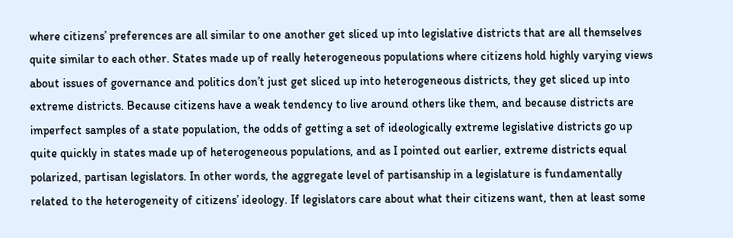where citizens’ preferences are all similar to one another get sliced up into legislative districts that are all themselves quite similar to each other. States made up of really heterogeneous populations where citizens hold highly varying views about issues of governance and politics don’t just get sliced up into heterogeneous districts, they get sliced up into extreme districts. Because citizens have a weak tendency to live around others like them, and because districts are imperfect samples of a state population, the odds of getting a set of ideologically extreme legislative districts go up quite quickly in states made up of heterogeneous populations, and as I pointed out earlier, extreme districts equal polarized, partisan legislators. In other words, the aggregate level of partisanship in a legislature is fundamentally related to the heterogeneity of citizens’ ideology. If legislators care about what their citizens want, then at least some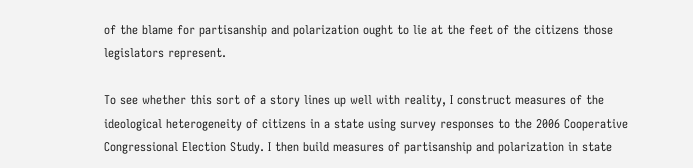of the blame for partisanship and polarization ought to lie at the feet of the citizens those legislators represent.

To see whether this sort of a story lines up well with reality, I construct measures of the ideological heterogeneity of citizens in a state using survey responses to the 2006 Cooperative Congressional Election Study. I then build measures of partisanship and polarization in state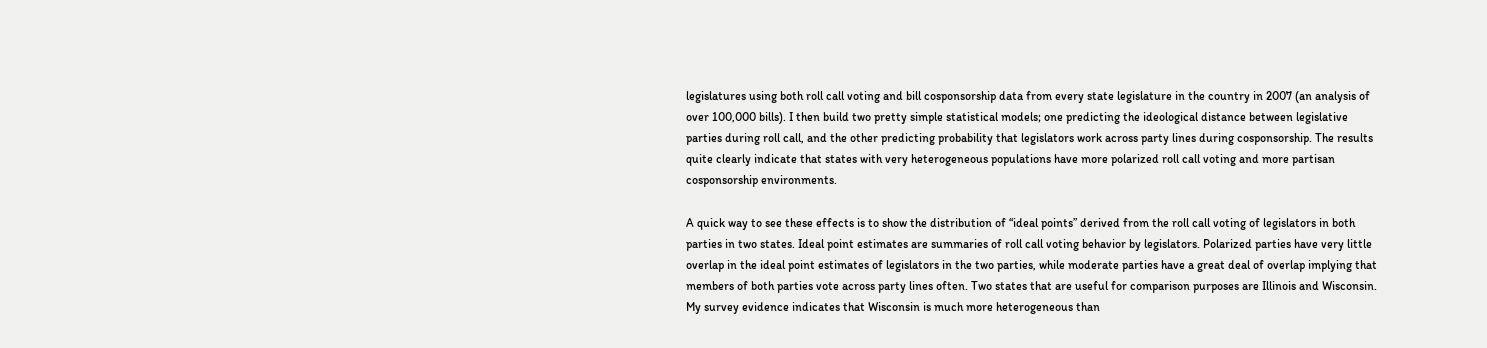legislatures using both roll call voting and bill cosponsorship data from every state legislature in the country in 2007 (an analysis of over 100,000 bills). I then build two pretty simple statistical models; one predicting the ideological distance between legislative parties during roll call, and the other predicting probability that legislators work across party lines during cosponsorship. The results quite clearly indicate that states with very heterogeneous populations have more polarized roll call voting and more partisan cosponsorship environments.

A quick way to see these effects is to show the distribution of “ideal points” derived from the roll call voting of legislators in both parties in two states. Ideal point estimates are summaries of roll call voting behavior by legislators. Polarized parties have very little overlap in the ideal point estimates of legislators in the two parties, while moderate parties have a great deal of overlap implying that members of both parties vote across party lines often. Two states that are useful for comparison purposes are Illinois and Wisconsin. My survey evidence indicates that Wisconsin is much more heterogeneous than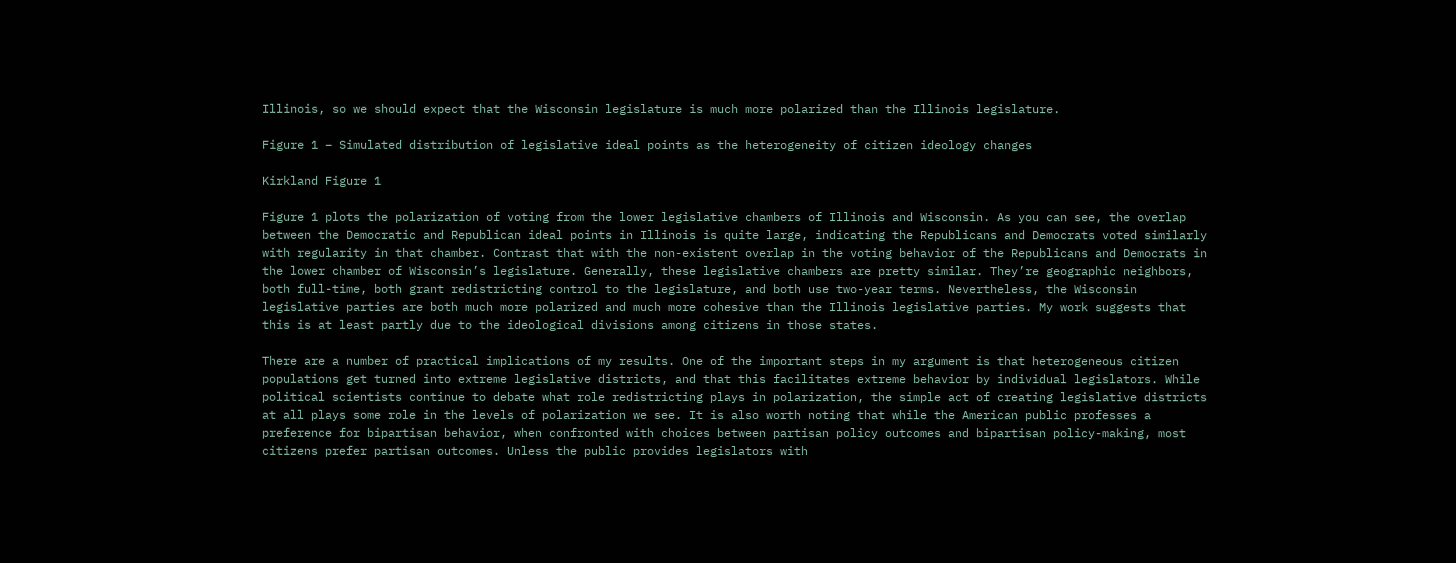Illinois, so we should expect that the Wisconsin legislature is much more polarized than the Illinois legislature.

Figure 1 – Simulated distribution of legislative ideal points as the heterogeneity of citizen ideology changes

Kirkland Figure 1

Figure 1 plots the polarization of voting from the lower legislative chambers of Illinois and Wisconsin. As you can see, the overlap between the Democratic and Republican ideal points in Illinois is quite large, indicating the Republicans and Democrats voted similarly with regularity in that chamber. Contrast that with the non-existent overlap in the voting behavior of the Republicans and Democrats in the lower chamber of Wisconsin’s legislature. Generally, these legislative chambers are pretty similar. They’re geographic neighbors, both full-time, both grant redistricting control to the legislature, and both use two-year terms. Nevertheless, the Wisconsin legislative parties are both much more polarized and much more cohesive than the Illinois legislative parties. My work suggests that this is at least partly due to the ideological divisions among citizens in those states.

There are a number of practical implications of my results. One of the important steps in my argument is that heterogeneous citizen populations get turned into extreme legislative districts, and that this facilitates extreme behavior by individual legislators. While political scientists continue to debate what role redistricting plays in polarization, the simple act of creating legislative districts at all plays some role in the levels of polarization we see. It is also worth noting that while the American public professes a preference for bipartisan behavior, when confronted with choices between partisan policy outcomes and bipartisan policy-making, most citizens prefer partisan outcomes. Unless the public provides legislators with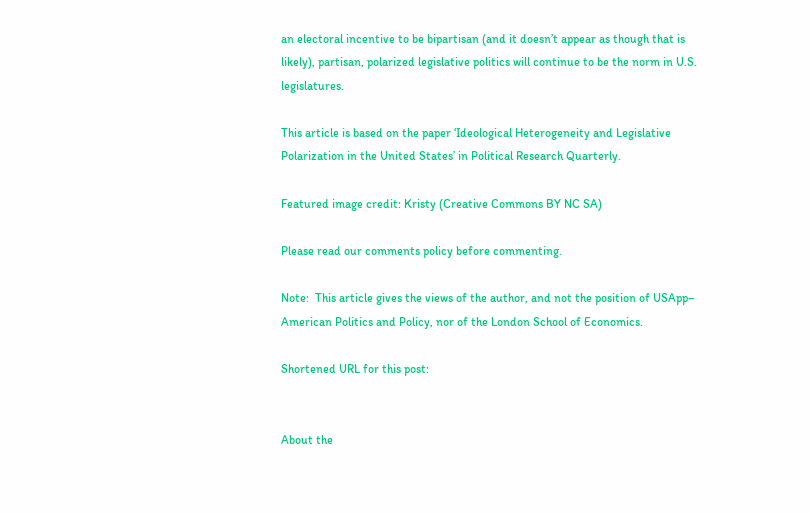an electoral incentive to be bipartisan (and it doesn’t appear as though that is likely), partisan, polarized legislative politics will continue to be the norm in U.S. legislatures.

This article is based on the paper ‘Ideological Heterogeneity and Legislative Polarization in the United States’ in Political Research Quarterly.

Featured image credit: Kristy (Creative Commons BY NC SA)

Please read our comments policy before commenting.

Note:  This article gives the views of the author, and not the position of USApp– American Politics and Policy, nor of the London School of Economics.

Shortened URL for this post:


About the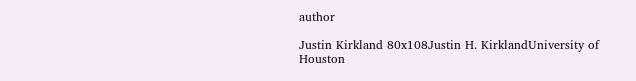author

Justin Kirkland 80x108Justin H. KirklandUniversity of Houston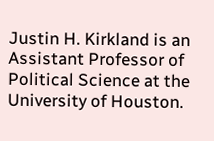Justin H. Kirkland is an Assistant Professor of Political Science at the University of Houston.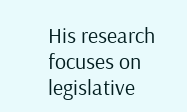His research focuses on legislative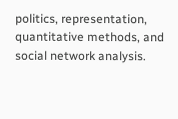politics, representation, quantitative methods, and social network analysis.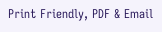Print Friendly, PDF & Email